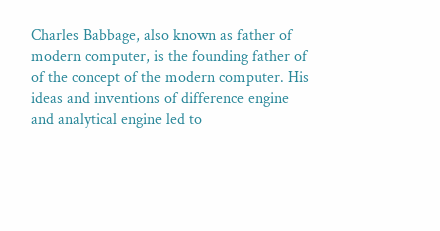Charles Babbage, also known as father of modern computer, is the founding father of of the concept of the modern computer. His ideas and inventions of difference engine and analytical engine led to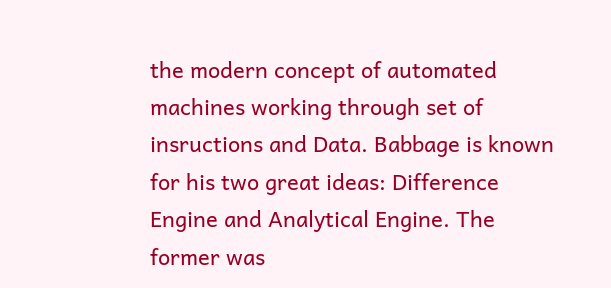the modern concept of automated machines working through set of insructions and Data. Babbage is known for his two great ideas: Difference Engine and Analytical Engine. The former was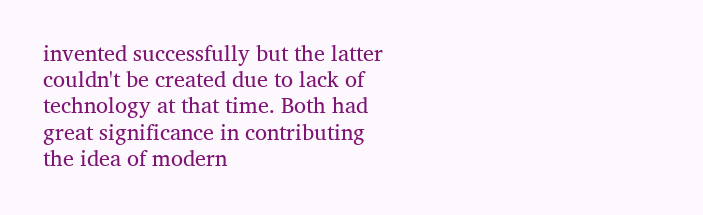invented successfully but the latter couldn't be created due to lack of technology at that time. Both had great significance in contributing the idea of modern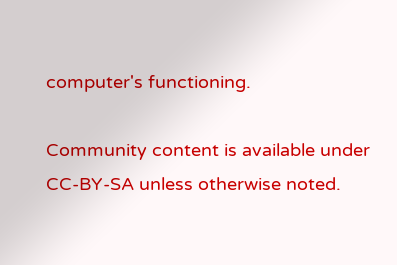computer's functioning.

Community content is available under CC-BY-SA unless otherwise noted.